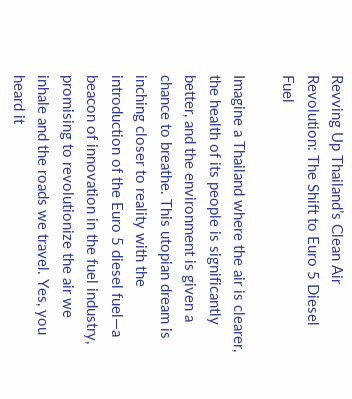Revving Up Thailand’s Clean Air Revolution: The Shift to Euro 5 Diesel Fuel

Imagine a Thailand where the air is clearer, the health of its people is significantly better, and the environment is given a chance to breathe. This utopian dream is inching closer to reality with the introduction of the Euro 5 diesel fuel—a beacon of innovation in the fuel industry, promising to revolutionize the air we inhale and the roads we travel. Yes, you heard it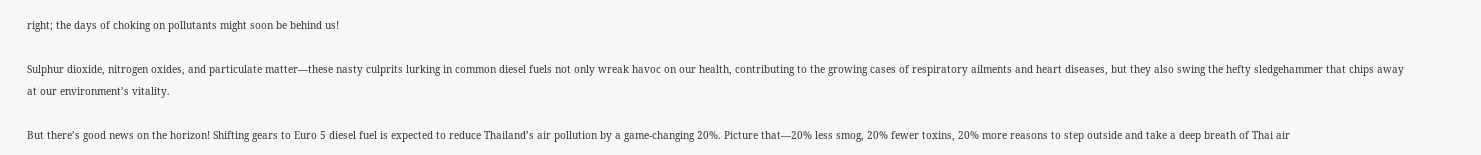right; the days of choking on pollutants might soon be behind us!

Sulphur dioxide, nitrogen oxides, and particulate matter—these nasty culprits lurking in common diesel fuels not only wreak havoc on our health, contributing to the growing cases of respiratory ailments and heart diseases, but they also swing the hefty sledgehammer that chips away at our environment’s vitality.

But there’s good news on the horizon! Shifting gears to Euro 5 diesel fuel is expected to reduce Thailand’s air pollution by a game-changing 20%. Picture that—20% less smog, 20% fewer toxins, 20% more reasons to step outside and take a deep breath of Thai air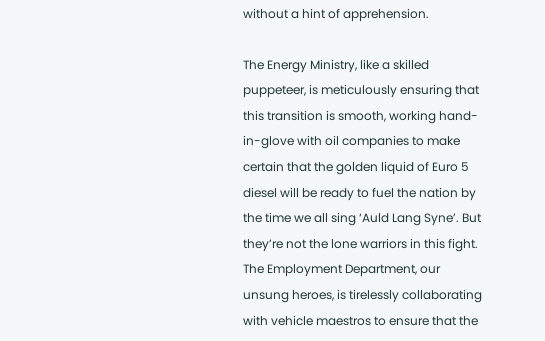without a hint of apprehension.

The Energy Ministry, like a skilled puppeteer, is meticulously ensuring that this transition is smooth, working hand-in-glove with oil companies to make certain that the golden liquid of Euro 5 diesel will be ready to fuel the nation by the time we all sing ‘Auld Lang Syne’. But they’re not the lone warriors in this fight. The Employment Department, our unsung heroes, is tirelessly collaborating with vehicle maestros to ensure that the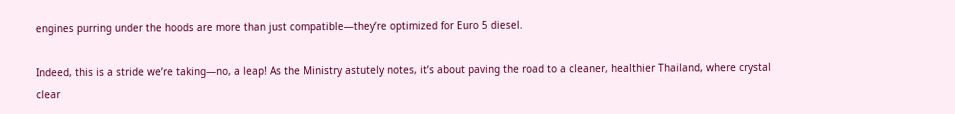engines purring under the hoods are more than just compatible—they’re optimized for Euro 5 diesel.

Indeed, this is a stride we’re taking—no, a leap! As the Ministry astutely notes, it’s about paving the road to a cleaner, healthier Thailand, where crystal clear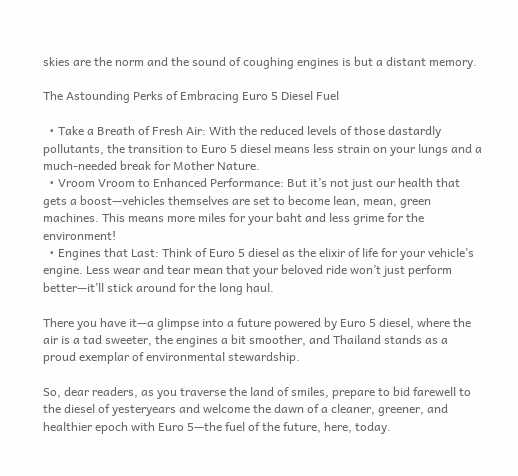skies are the norm and the sound of coughing engines is but a distant memory.

The Astounding Perks of Embracing Euro 5 Diesel Fuel

  • Take a Breath of Fresh Air: With the reduced levels of those dastardly pollutants, the transition to Euro 5 diesel means less strain on your lungs and a much-needed break for Mother Nature.
  • Vroom Vroom to Enhanced Performance: But it’s not just our health that gets a boost—vehicles themselves are set to become lean, mean, green machines. This means more miles for your baht and less grime for the environment!
  • Engines that Last: Think of Euro 5 diesel as the elixir of life for your vehicle’s engine. Less wear and tear mean that your beloved ride won’t just perform better—it’ll stick around for the long haul.

There you have it—a glimpse into a future powered by Euro 5 diesel, where the air is a tad sweeter, the engines a bit smoother, and Thailand stands as a proud exemplar of environmental stewardship.

So, dear readers, as you traverse the land of smiles, prepare to bid farewell to the diesel of yesteryears and welcome the dawn of a cleaner, greener, and healthier epoch with Euro 5—the fuel of the future, here, today.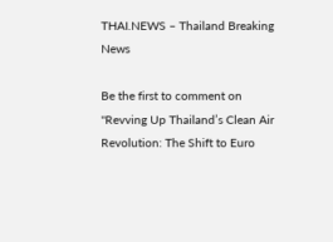THAI.NEWS – Thailand Breaking News

Be the first to comment on "Revving Up Thailand’s Clean Air Revolution: The Shift to Euro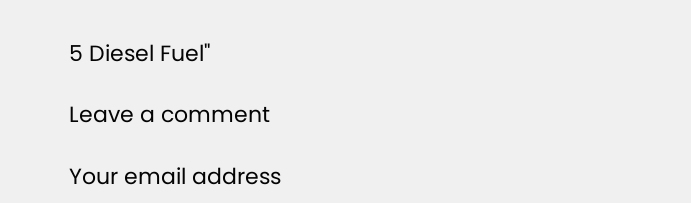5 Diesel Fuel"

Leave a comment

Your email address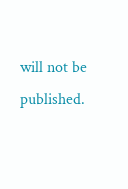will not be published.